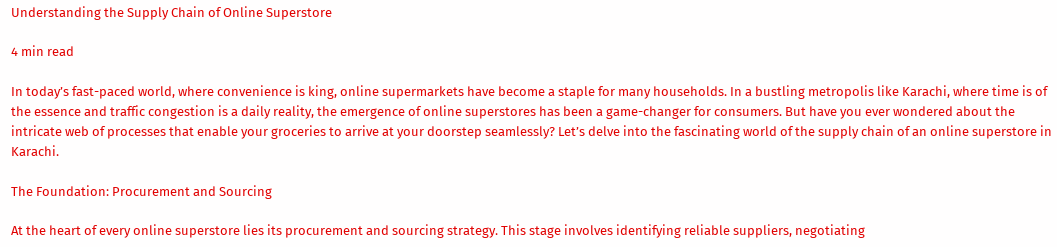Understanding the Supply Chain of Online Superstore

4 min read

In today’s fast-paced world, where convenience is king, online supermarkets have become a staple for many households. In a bustling metropolis like Karachi, where time is of the essence and traffic congestion is a daily reality, the emergence of online superstores has been a game-changer for consumers. But have you ever wondered about the intricate web of processes that enable your groceries to arrive at your doorstep seamlessly? Let’s delve into the fascinating world of the supply chain of an online superstore in Karachi.

The Foundation: Procurement and Sourcing

At the heart of every online superstore lies its procurement and sourcing strategy. This stage involves identifying reliable suppliers, negotiating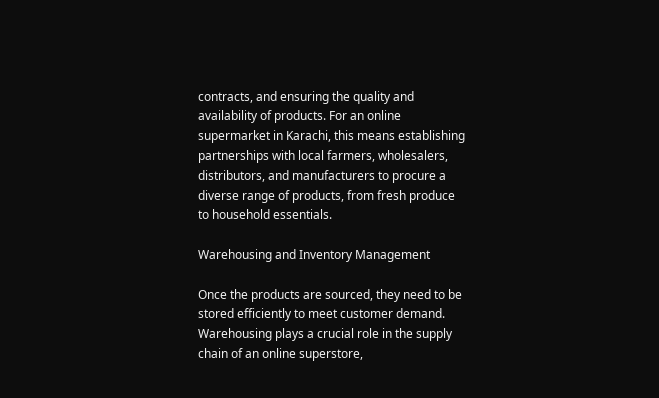contracts, and ensuring the quality and availability of products. For an online supermarket in Karachi, this means establishing partnerships with local farmers, wholesalers, distributors, and manufacturers to procure a diverse range of products, from fresh produce to household essentials.

Warehousing and Inventory Management

Once the products are sourced, they need to be stored efficiently to meet customer demand. Warehousing plays a crucial role in the supply chain of an online superstore,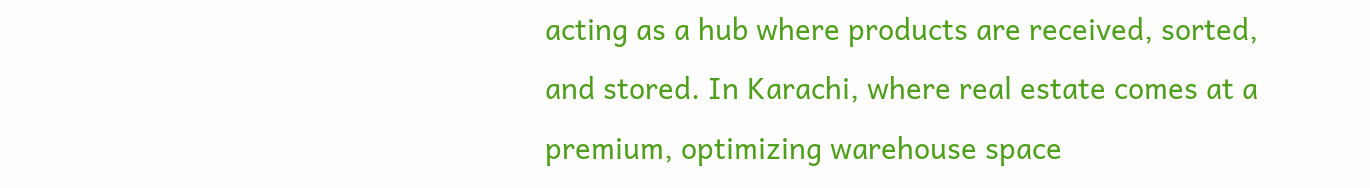acting as a hub where products are received, sorted, and stored. In Karachi, where real estate comes at a premium, optimizing warehouse space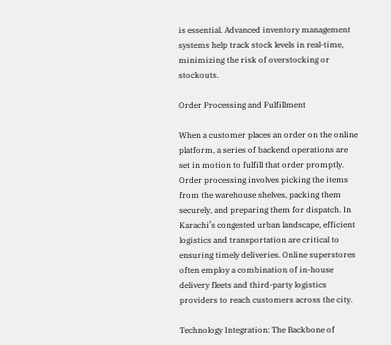is essential. Advanced inventory management systems help track stock levels in real-time, minimizing the risk of overstocking or stockouts.

Order Processing and Fulfillment

When a customer places an order on the online platform, a series of backend operations are set in motion to fulfill that order promptly. Order processing involves picking the items from the warehouse shelves, packing them securely, and preparing them for dispatch. In Karachi’s congested urban landscape, efficient logistics and transportation are critical to ensuring timely deliveries. Online superstores often employ a combination of in-house delivery fleets and third-party logistics providers to reach customers across the city.

Technology Integration: The Backbone of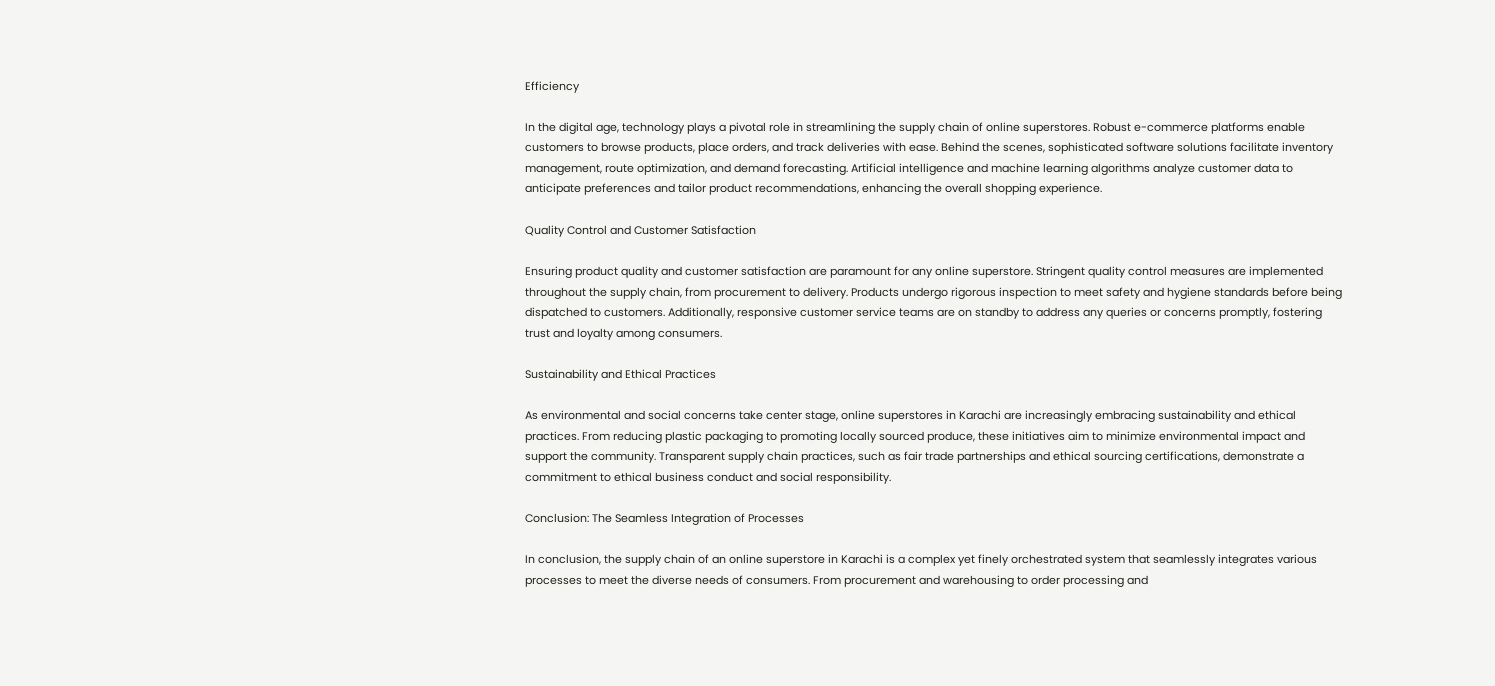Efficiency

In the digital age, technology plays a pivotal role in streamlining the supply chain of online superstores. Robust e-commerce platforms enable customers to browse products, place orders, and track deliveries with ease. Behind the scenes, sophisticated software solutions facilitate inventory management, route optimization, and demand forecasting. Artificial intelligence and machine learning algorithms analyze customer data to anticipate preferences and tailor product recommendations, enhancing the overall shopping experience.

Quality Control and Customer Satisfaction

Ensuring product quality and customer satisfaction are paramount for any online superstore. Stringent quality control measures are implemented throughout the supply chain, from procurement to delivery. Products undergo rigorous inspection to meet safety and hygiene standards before being dispatched to customers. Additionally, responsive customer service teams are on standby to address any queries or concerns promptly, fostering trust and loyalty among consumers.

Sustainability and Ethical Practices

As environmental and social concerns take center stage, online superstores in Karachi are increasingly embracing sustainability and ethical practices. From reducing plastic packaging to promoting locally sourced produce, these initiatives aim to minimize environmental impact and support the community. Transparent supply chain practices, such as fair trade partnerships and ethical sourcing certifications, demonstrate a commitment to ethical business conduct and social responsibility.

Conclusion: The Seamless Integration of Processes

In conclusion, the supply chain of an online superstore in Karachi is a complex yet finely orchestrated system that seamlessly integrates various processes to meet the diverse needs of consumers. From procurement and warehousing to order processing and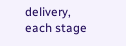delivery, each stage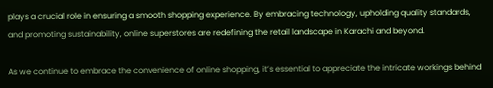plays a crucial role in ensuring a smooth shopping experience. By embracing technology, upholding quality standards, and promoting sustainability, online superstores are redefining the retail landscape in Karachi and beyond.

As we continue to embrace the convenience of online shopping, it’s essential to appreciate the intricate workings behind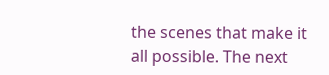the scenes that make it all possible. The next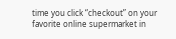time you click “checkout” on your favorite online supermarket in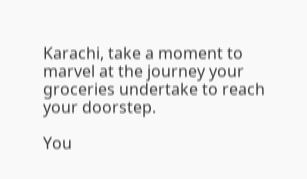Karachi, take a moment to marvel at the journey your groceries undertake to reach your doorstep.

You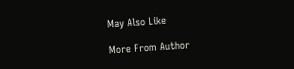May Also Like

More From Author